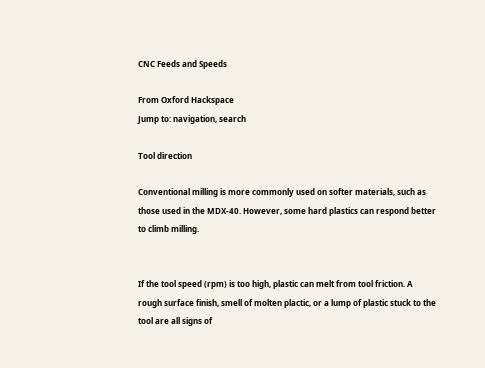CNC Feeds and Speeds

From Oxford Hackspace
Jump to: navigation, search

Tool direction

Conventional milling is more commonly used on softer materials, such as those used in the MDX-40. However, some hard plastics can respond better to climb milling.


If the tool speed (rpm) is too high, plastic can melt from tool friction. A rough surface finish, smell of molten plactic, or a lump of plastic stuck to the tool are all signs of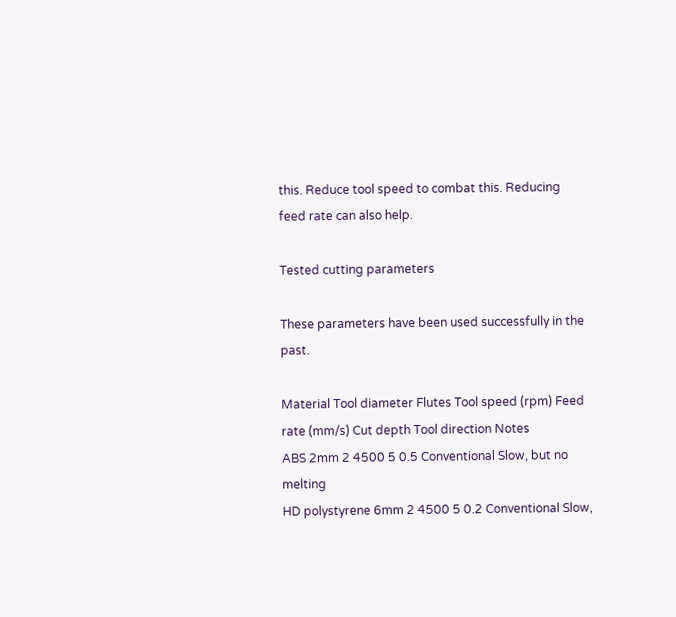this. Reduce tool speed to combat this. Reducing feed rate can also help.

Tested cutting parameters

These parameters have been used successfully in the past.

Material Tool diameter Flutes Tool speed (rpm) Feed rate (mm/s) Cut depth Tool direction Notes
ABS 2mm 2 4500 5 0.5 Conventional Slow, but no melting
HD polystyrene 6mm 2 4500 5 0.2 Conventional Slow,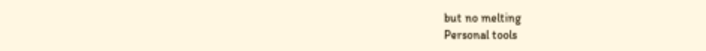but no melting
Personal tools